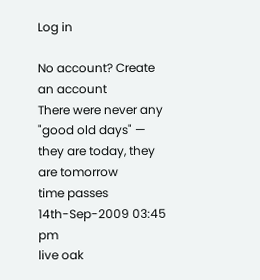Log in

No account? Create an account
There were never any "good old days" — they are today, they are tomorrow
time passes
14th-Sep-2009 03:45 pm
live oak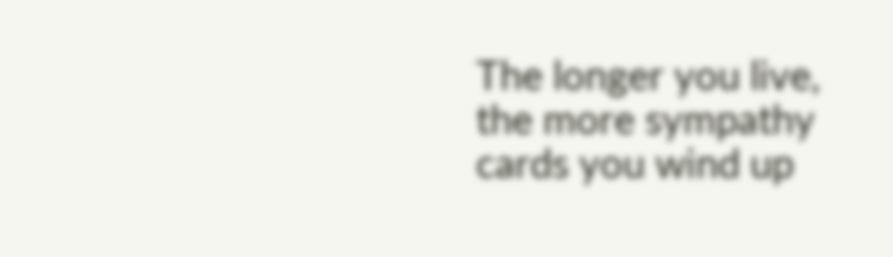The longer you live, the more sympathy cards you wind up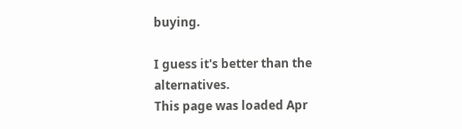buying.

I guess it's better than the alternatives.
This page was loaded Apr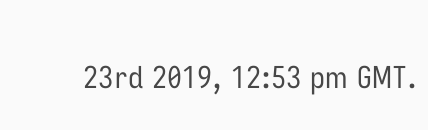23rd 2019, 12:53 pm GMT.